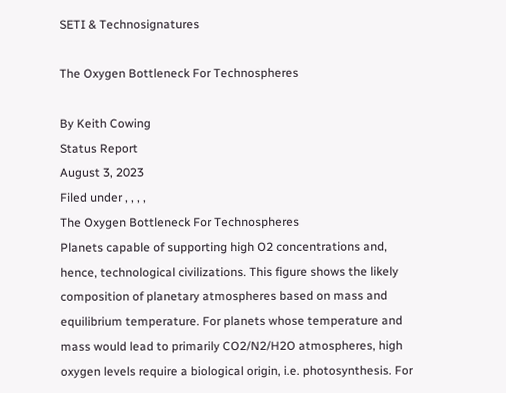SETI & Technosignatures

The Oxygen Bottleneck For Technospheres

By Keith Cowing
Status Report
August 3, 2023
Filed under , , , ,
The Oxygen Bottleneck For Technospheres
Planets capable of supporting high O2 concentrations and, hence, technological civilizations. This figure shows the likely composition of planetary atmospheres based on mass and equilibrium temperature. For planets whose temperature and mass would lead to primarily CO2/N2/H2O atmospheres, high oxygen levels require a biological origin, i.e. photosynthesis. For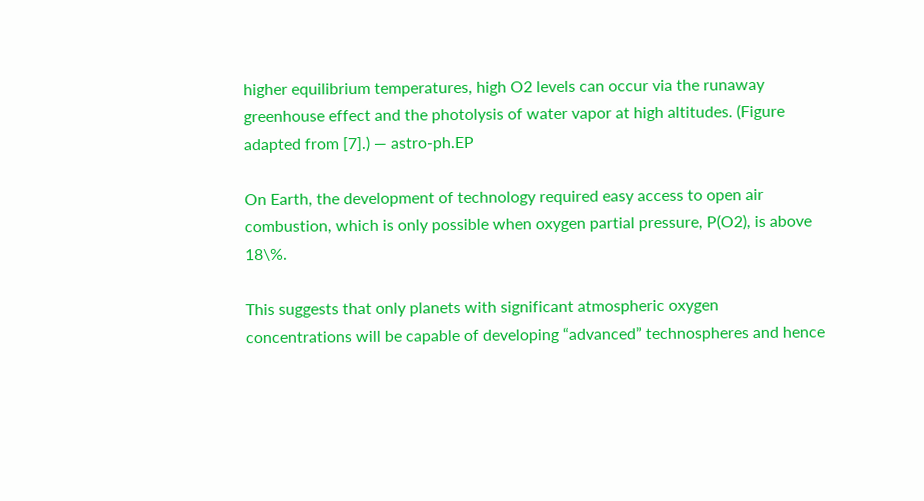higher equilibrium temperatures, high O2 levels can occur via the runaway greenhouse effect and the photolysis of water vapor at high altitudes. (Figure adapted from [7].) — astro-ph.EP

On Earth, the development of technology required easy access to open air combustion, which is only possible when oxygen partial pressure, P(O2), is above 18\%.

This suggests that only planets with significant atmospheric oxygen concentrations will be capable of developing “advanced” technospheres and hence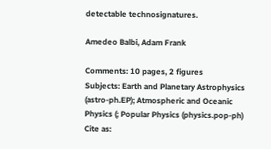detectable technosignatures.

Amedeo Balbi, Adam Frank

Comments: 10 pages, 2 figures
Subjects: Earth and Planetary Astrophysics (astro-ph.EP); Atmospheric and Oceanic Physics (; Popular Physics (physics.pop-ph)
Cite as: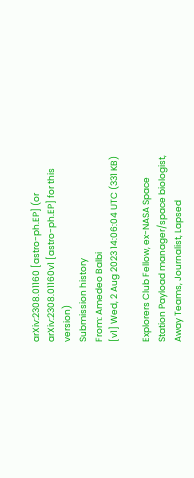arXiv:2308.01160 [astro-ph.EP] (or arXiv:2308.01160v1 [astro-ph.EP] for this version)
Submission history
From: Amedeo Balbi
[v1] Wed, 2 Aug 2023 14:06:04 UTC (331 KB)

Explorers Club Fellow, ex-NASA Space Station Payload manager/space biologist, Away Teams, Journalist, Lapsed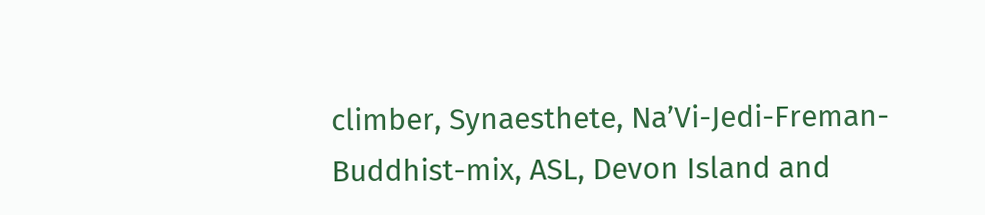climber, Synaesthete, Na’Vi-Jedi-Freman-Buddhist-mix, ASL, Devon Island and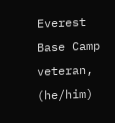Everest Base Camp veteran, (he/him)